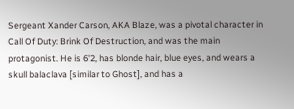Sergeant Xander Carson, AKA Blaze, was a pivotal character in Call Of Duty: Brink Of Destruction, and was the main protagonist. He is 6'2, has blonde hair, blue eyes, and wears a skull balaclava [similar to Ghost], and has a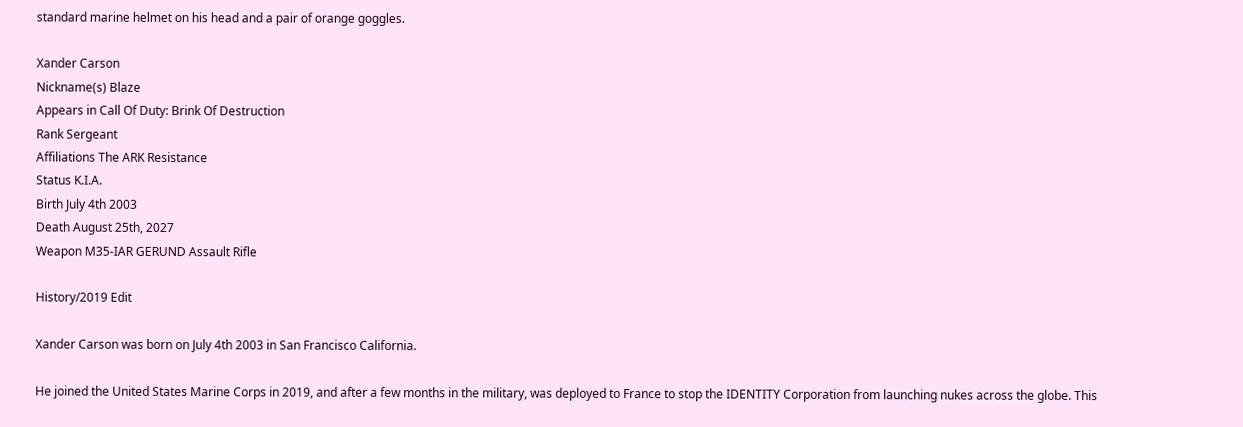standard marine helmet on his head and a pair of orange goggles.

Xander Carson
Nickname(s) Blaze
Appears in Call Of Duty: Brink Of Destruction
Rank Sergeant
Affiliations The ARK Resistance
Status K.I.A.
Birth July 4th 2003
Death August 25th, 2027
Weapon M35-IAR GERUND Assault Rifle

History/2019 Edit

Xander Carson was born on July 4th 2003 in San Francisco California.

He joined the United States Marine Corps in 2019, and after a few months in the military, was deployed to France to stop the IDENTITY Corporation from launching nukes across the globe. This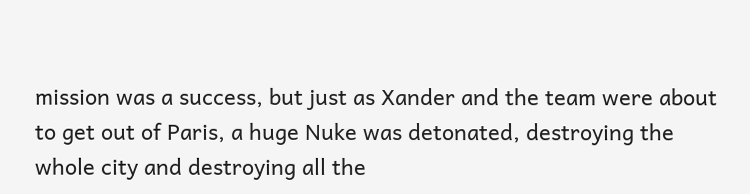mission was a success, but just as Xander and the team were about to get out of Paris, a huge Nuke was detonated, destroying the whole city and destroying all the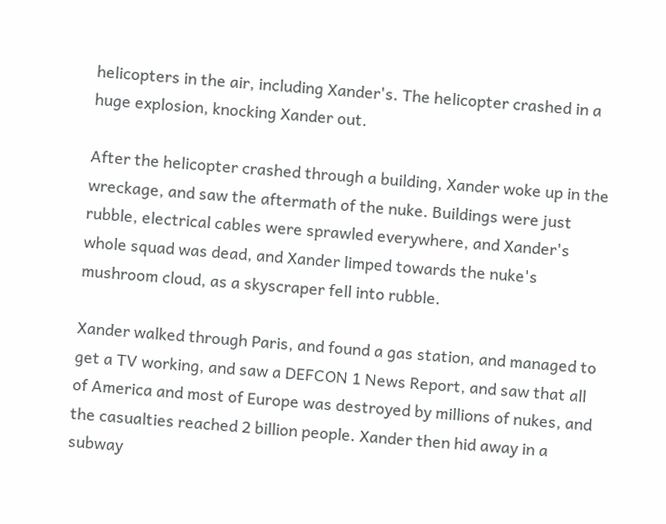helicopters in the air, including Xander's. The helicopter crashed in a huge explosion, knocking Xander out.

After the helicopter crashed through a building, Xander woke up in the wreckage, and saw the aftermath of the nuke. Buildings were just rubble, electrical cables were sprawled everywhere, and Xander's whole squad was dead, and Xander limped towards the nuke's mushroom cloud, as a skyscraper fell into rubble.

Xander walked through Paris, and found a gas station, and managed to get a TV working, and saw a DEFCON 1 News Report, and saw that all of America and most of Europe was destroyed by millions of nukes, and the casualties reached 2 billion people. Xander then hid away in a subway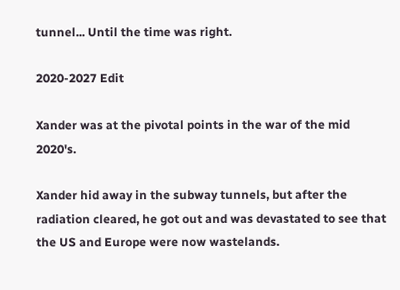tunnel... Until the time was right.

2020-2027 Edit

Xander was at the pivotal points in the war of the mid 2020's.

Xander hid away in the subway tunnels, but after the radiation cleared, he got out and was devastated to see that the US and Europe were now wastelands.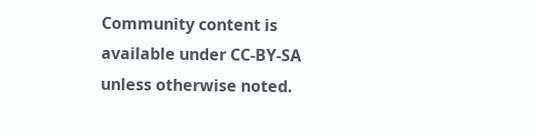Community content is available under CC-BY-SA unless otherwise noted.